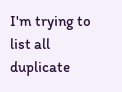I'm trying to list all duplicate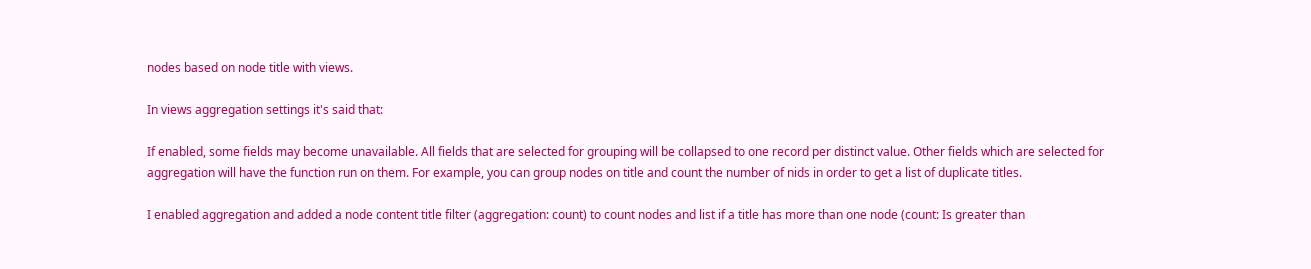nodes based on node title with views.

In views aggregation settings it's said that:

If enabled, some fields may become unavailable. All fields that are selected for grouping will be collapsed to one record per distinct value. Other fields which are selected for aggregation will have the function run on them. For example, you can group nodes on title and count the number of nids in order to get a list of duplicate titles.

I enabled aggregation and added a node content title filter (aggregation: count) to count nodes and list if a title has more than one node (count: Is greater than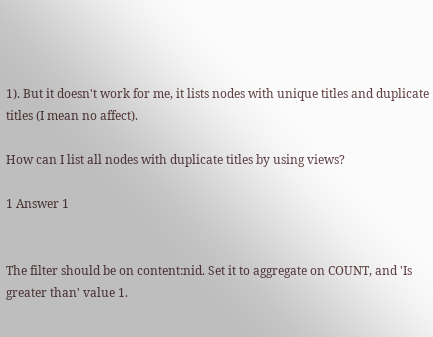1). But it doesn't work for me, it lists nodes with unique titles and duplicate titles (I mean no affect).

How can I list all nodes with duplicate titles by using views?

1 Answer 1


The filter should be on content:nid. Set it to aggregate on COUNT, and 'Is greater than' value 1.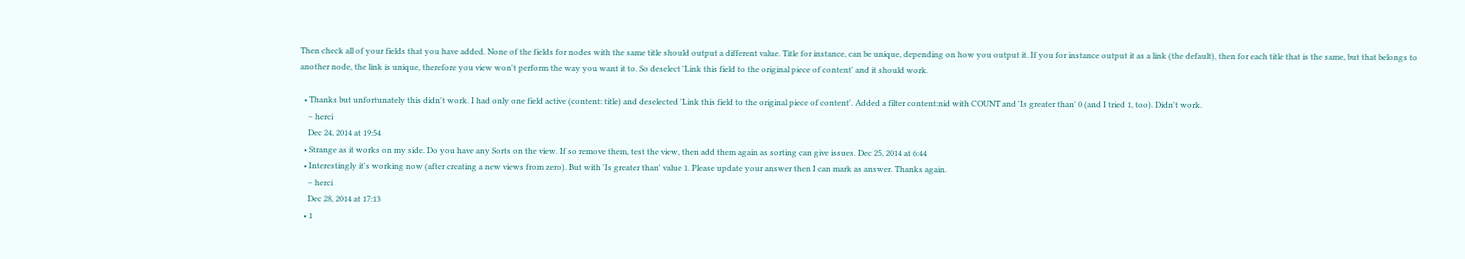Then check all of your fields that you have added. None of the fields for nodes with the same title should output a different value. Title for instance, can be unique, depending on how you output it. If you for instance output it as a link (the default), then for each title that is the same, but that belongs to another node, the link is unique, therefore you view won't perform the way you want it to. So deselect 'Link this field to the original piece of content' and it should work.

  • Thanks but unfortunately this didn't work. I had only one field active (content: title) and deselected 'Link this field to the original piece of content'. Added a filter content:nid with COUNT and 'Is greater than' 0 (and I tried 1, too). Didn't work.
    – herci
    Dec 24, 2014 at 19:54
  • Strange as it works on my side. Do you have any Sorts on the view. If so remove them, test the view, then add them again as sorting can give issues. Dec 25, 2014 at 6:44
  • Interestingly it's working now (after creating a new views from zero). But with 'Is greater than' value 1. Please update your answer then I can mark as answer. Thanks again.
    – herci
    Dec 28, 2014 at 17:13
  • 1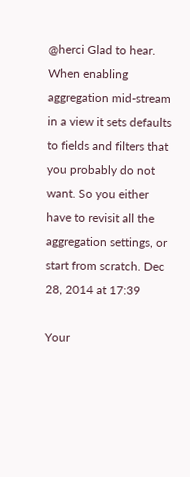@herci Glad to hear. When enabling aggregation mid-stream in a view it sets defaults to fields and filters that you probably do not want. So you either have to revisit all the aggregation settings, or start from scratch. Dec 28, 2014 at 17:39

Your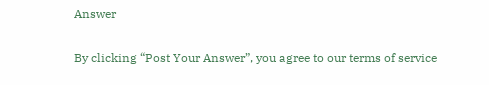Answer

By clicking “Post Your Answer”, you agree to our terms of service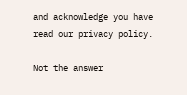and acknowledge you have read our privacy policy.

Not the answer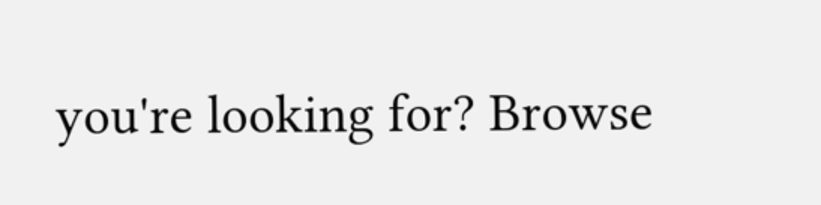you're looking for? Browse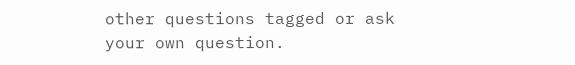other questions tagged or ask your own question.